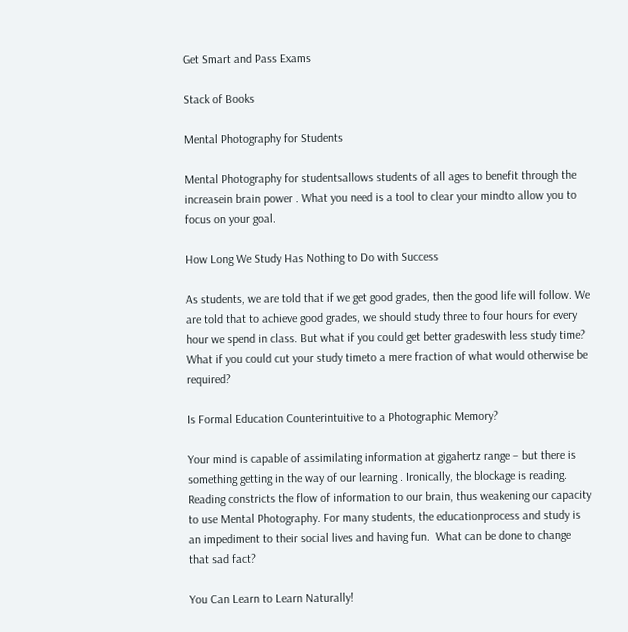Get Smart and Pass Exams

Stack of Books

Mental Photography for Students

Mental Photography for studentsallows students of all ages to benefit through the increasein brain power . What you need is a tool to clear your mindto allow you to focus on your goal.

How Long We Study Has Nothing to Do with Success

As students, we are told that if we get good grades, then the good life will follow. We are told that to achieve good grades, we should study three to four hours for every hour we spend in class. But what if you could get better gradeswith less study time? What if you could cut your study timeto a mere fraction of what would otherwise be required?

Is Formal Education Counterintuitive to a Photographic Memory?

Your mind is capable of assimilating information at gigahertz range – but there is something getting in the way of our learning . Ironically, the blockage is reading.  Reading constricts the flow of information to our brain, thus weakening our capacity to use Mental Photography. For many students, the educationprocess and study is an impediment to their social lives and having fun.  What can be done to change that sad fact?

You Can Learn to Learn Naturally!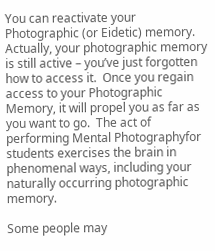You can reactivate your Photographic (or Eidetic) memory. Actually, your photographic memory is still active – you’ve just forgotten how to access it.  Once you regain access to your Photographic Memory, it will propel you as far as you want to go.  The act of performing Mental Photographyfor students exercises the brain in phenomenal ways, including your naturally occurring photographic memory.

Some people may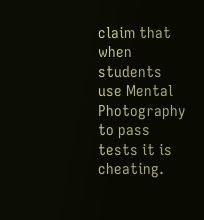claim that when students use Mental Photography to pass tests it is cheating.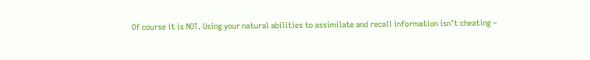Of course it is NOT. Using your natural abilities to assimilate and recall information isn’t cheating –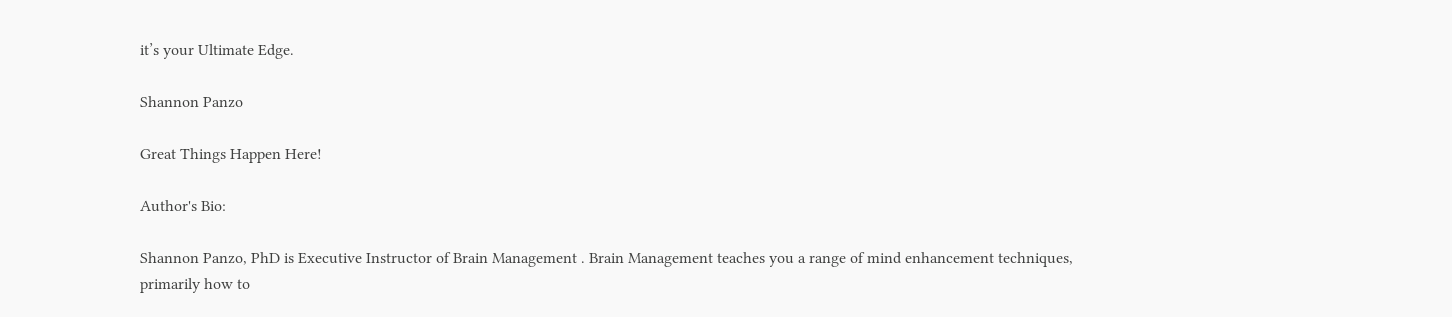it’s your Ultimate Edge.

Shannon Panzo

Great Things Happen Here!

Author's Bio:

Shannon Panzo, PhD is Executive Instructor of Brain Management . Brain Management teaches you a range of mind enhancement techniques, primarily how to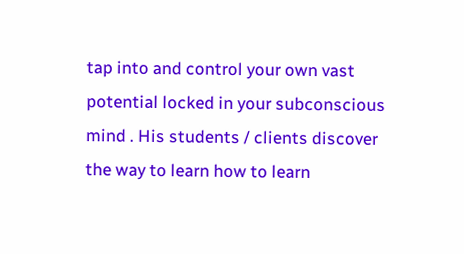tap into and control your own vast potential locked in your subconscious mind . His students / clients discover the way to learn how to learn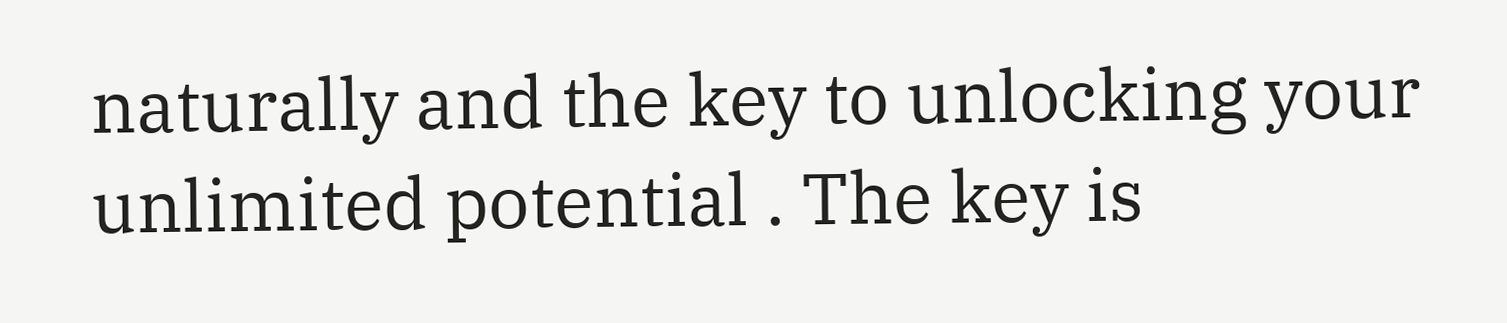naturally and the key to unlocking your unlimited potential . The key is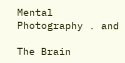Mental Photography . and

The Brain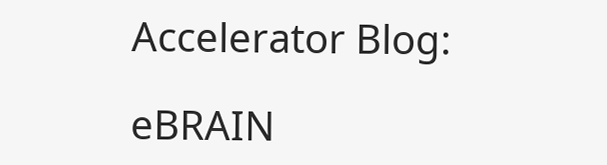Accelerator Blog:

eBRAIN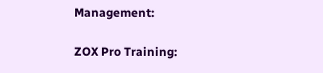Management:

ZOX Pro Training: